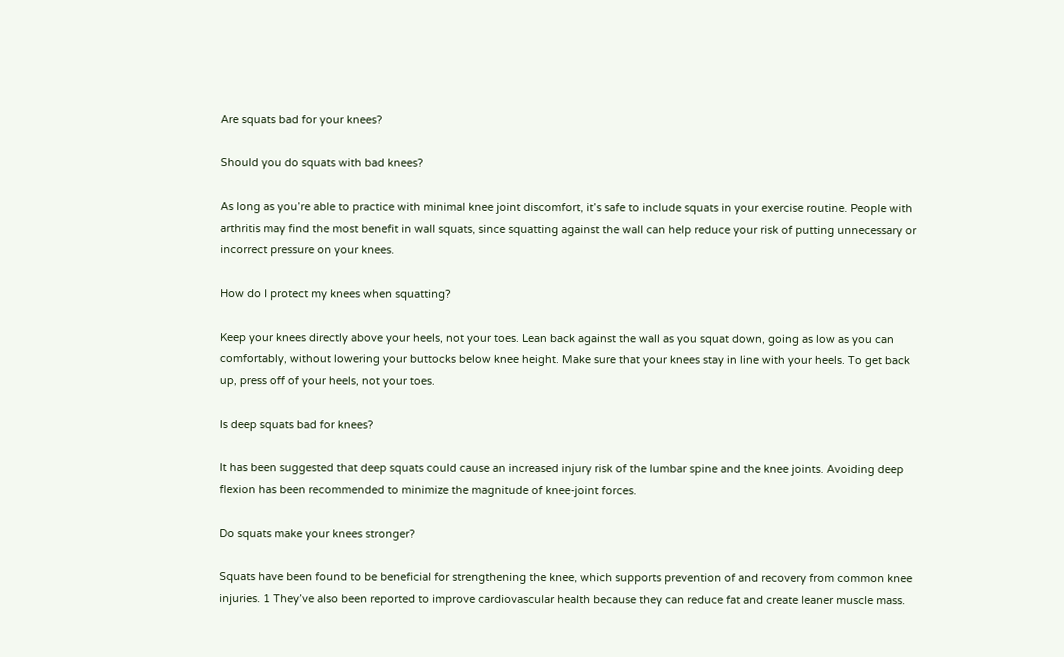Are squats bad for your knees?

Should you do squats with bad knees?

As long as you’re able to practice with minimal knee joint discomfort, it’s safe to include squats in your exercise routine. People with arthritis may find the most benefit in wall squats, since squatting against the wall can help reduce your risk of putting unnecessary or incorrect pressure on your knees.

How do I protect my knees when squatting?

Keep your knees directly above your heels, not your toes. Lean back against the wall as you squat down, going as low as you can comfortably, without lowering your buttocks below knee height. Make sure that your knees stay in line with your heels. To get back up, press off of your heels, not your toes.

Is deep squats bad for knees?

It has been suggested that deep squats could cause an increased injury risk of the lumbar spine and the knee joints. Avoiding deep flexion has been recommended to minimize the magnitude of knee-joint forces.

Do squats make your knees stronger?

Squats have been found to be beneficial for strengthening the knee, which supports prevention of and recovery from common knee injuries. 1 They’ve also been reported to improve cardiovascular health because they can reduce fat and create leaner muscle mass.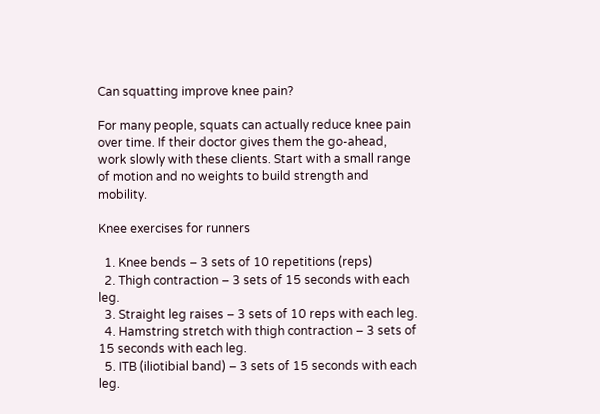Can squatting improve knee pain?

For many people, squats can actually reduce knee pain over time. If their doctor gives them the go-ahead, work slowly with these clients. Start with a small range of motion and no weights to build strength and mobility.

Knee exercises for runners

  1. Knee bends – 3 sets of 10 repetitions (reps)
  2. Thigh contraction – 3 sets of 15 seconds with each leg.
  3. Straight leg raises – 3 sets of 10 reps with each leg.
  4. Hamstring stretch with thigh contraction – 3 sets of 15 seconds with each leg.
  5. ITB (iliotibial band) – 3 sets of 15 seconds with each leg.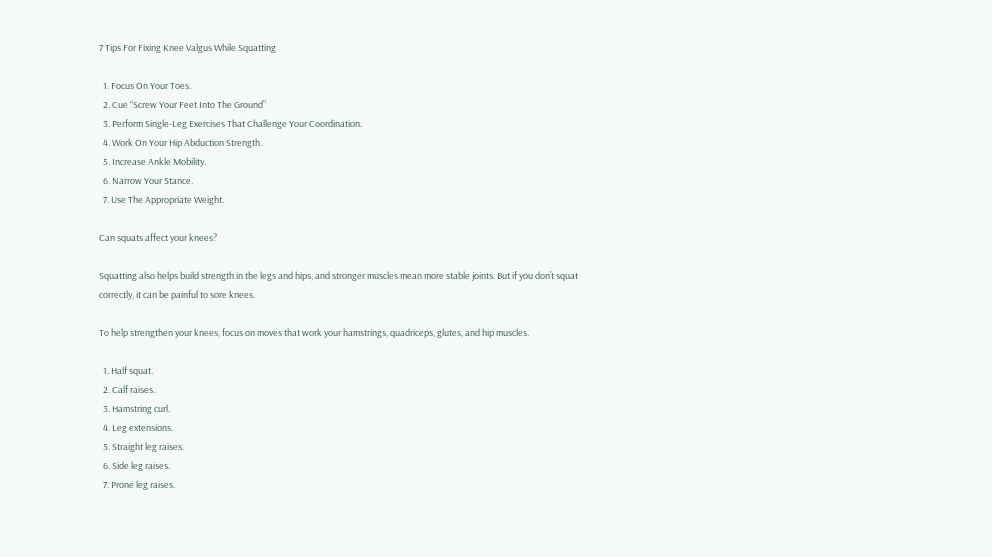7 Tips For Fixing Knee Valgus While Squatting

  1. Focus On Your Toes.
  2. Cue “Screw Your Feet Into The Ground”
  3. Perform Single-Leg Exercises That Challenge Your Coordination.
  4. Work On Your Hip Abduction Strength.
  5. Increase Ankle Mobility.
  6. Narrow Your Stance.
  7. Use The Appropriate Weight.

Can squats affect your knees?

Squatting also helps build strength in the legs and hips, and stronger muscles mean more stable joints. But if you don’t squat correctly, it can be painful to sore knees.

To help strengthen your knees, focus on moves that work your hamstrings, quadriceps, glutes, and hip muscles.

  1. Half squat.
  2. Calf raises.
  3. Hamstring curl.
  4. Leg extensions.
  5. Straight leg raises.
  6. Side leg raises.
  7. Prone leg raises.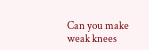Can you make weak knees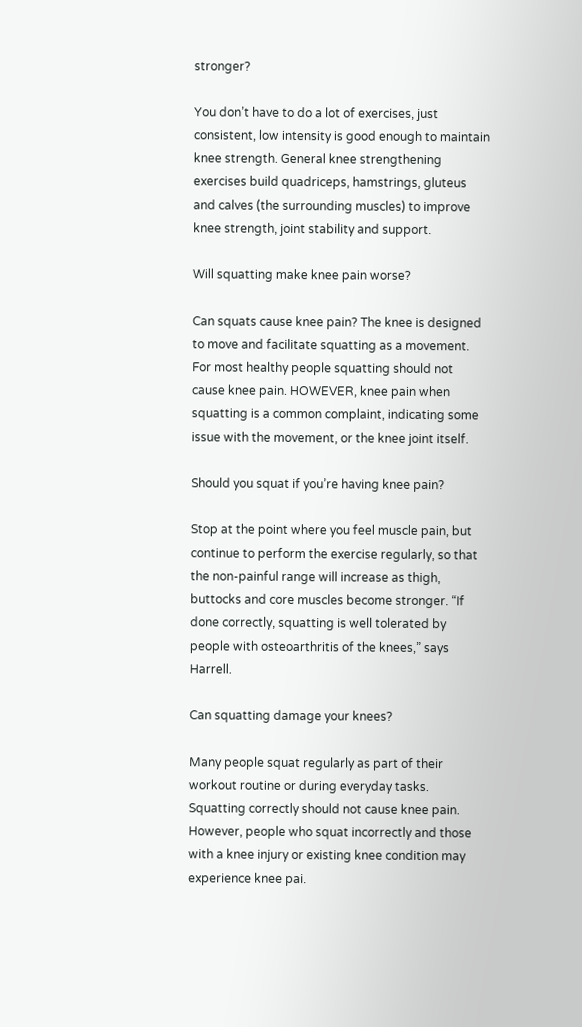stronger?

You don’t have to do a lot of exercises, just consistent, low intensity is good enough to maintain knee strength. General knee strengthening exercises build quadriceps, hamstrings, gluteus and calves (the surrounding muscles) to improve knee strength, joint stability and support.

Will squatting make knee pain worse?

Can squats cause knee pain? The knee is designed to move and facilitate squatting as a movement. For most healthy people squatting should not cause knee pain. HOWEVER, knee pain when squatting is a common complaint, indicating some issue with the movement, or the knee joint itself.

Should you squat if you’re having knee pain?

Stop at the point where you feel muscle pain, but continue to perform the exercise regularly, so that the non-painful range will increase as thigh, buttocks and core muscles become stronger. “If done correctly, squatting is well tolerated by people with osteoarthritis of the knees,” says Harrell.

Can squatting damage your knees?

Many people squat regularly as part of their workout routine or during everyday tasks. Squatting correctly should not cause knee pain. However, people who squat incorrectly and those with a knee injury or existing knee condition may experience knee pai.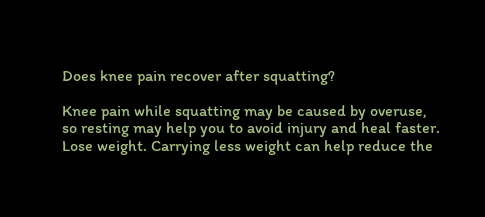Does knee pain recover after squatting?

Knee pain while squatting may be caused by overuse, so resting may help you to avoid injury and heal faster. Lose weight. Carrying less weight can help reduce the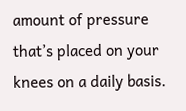amount of pressure that’s placed on your knees on a daily basis.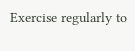Exercise regularly to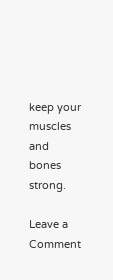keep your muscles and bones strong.

Leave a Comment